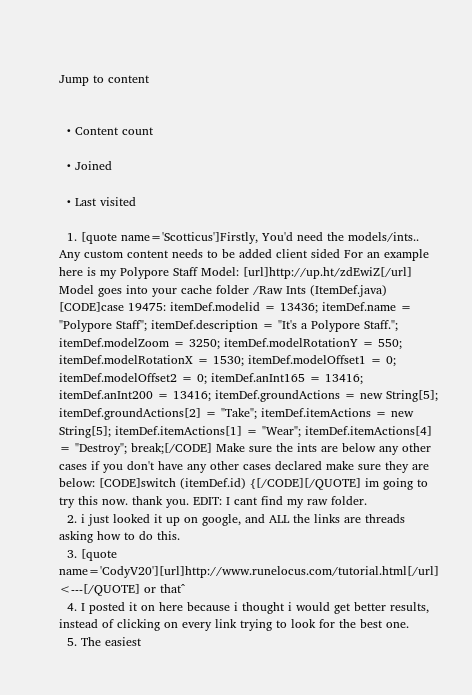Jump to content


  • Content count

  • Joined

  • Last visited

  1. [quote name='Scotticus']Firstly, You'd need the models/ints.. Any custom content needs to be added client sided For an example here is my Polypore Staff Model: [url]http://up.ht/zdEwiZ[/url] Model goes into your cache folder /Raw Ints (ItemDef.java) [CODE]case 19475: itemDef.modelid = 13436; itemDef.name = "Polypore Staff"; itemDef.description = "It's a Polypore Staff."; itemDef.modelZoom = 3250; itemDef.modelRotationY = 550; itemDef.modelRotationX = 1530; itemDef.modelOffset1 = 0; itemDef.modelOffset2 = 0; itemDef.anInt165 = 13416; itemDef.anInt200 = 13416; itemDef.groundActions = new String[5]; itemDef.groundActions[2] = "Take"; itemDef.itemActions = new String[5]; itemDef.itemActions[1] = "Wear"; itemDef.itemActions[4] = "Destroy"; break;[/CODE] Make sure the ints are below any other cases if you don't have any other cases declared make sure they are below: [CODE]switch (itemDef.id) {[/CODE][/QUOTE] im going to try this now. thank you. EDIT: I cant find my raw folder.
  2. i just looked it up on google, and ALL the links are threads asking how to do this.
  3. [quote name='CodyV20'][url]http://www.runelocus.com/tutorial.html[/url] <---[/QUOTE] or that^
  4. I posted it on here because i thought i would get better results, instead of clicking on every link trying to look for the best one.
  5. The easiest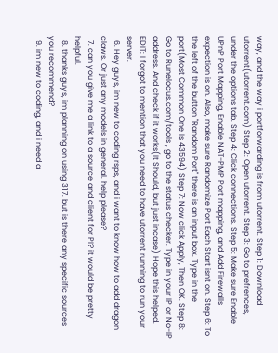way, and the way i portforwarding is from utorrent. Step 1: Download utorrent(utorrent.com) Step 2: Open utorrent. Step 3: Go to prefrences, under the options tab. Step 4: Click connections. Step 5: Make sure Enable UPnP Port Mapping, Enable NAT-PMP Port mapping, and Add Firewalls expection is on. Also, make sure Randomize Port Each Start isnt on. Step 6: To the left of the button "Random Port" there is an input box. Type in the port(Most Common One Is 43594) Step 7: Now click Apply, Then OK. Step 8: Go to Runelocus.com/tools , go to the status checker. Type in your IP or No-IP address. And check if it works(It Should, but just incase) Hope this helped. EDIT: I forgot to mention that you need to have utorrent running to run your server.
  6. Hey guys, im new to coding rsps, and i want to know how to add dragon claws. Or just any models in general. help please?
  7. can you give me a link to a source and client for PI? it would be pretty helpful.
  8. thanks guys, im planning on using 317. but is there any specific sources you recommend?
  9. im new to coding, and i need a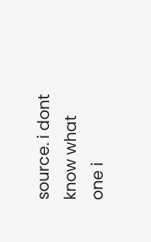source. i dont know what one i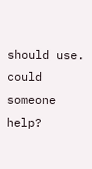should use. could someone help?